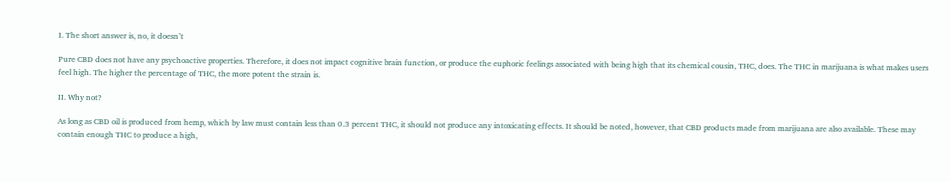I. The short answer is, no, it doesn’t

Pure CBD does not have any psychoactive properties. Therefore, it does not impact cognitive brain function, or produce the euphoric feelings associated with being high that its chemical cousin, THC, does. The THC in marijuana is what makes users feel high. The higher the percentage of THC, the more potent the strain is.

II. Why not?

As long as CBD oil is produced from hemp, which by law must contain less than 0.3 percent THC, it should not produce any intoxicating effects. It should be noted, however, that CBD products made from marijuana are also available. These may contain enough THC to produce a high,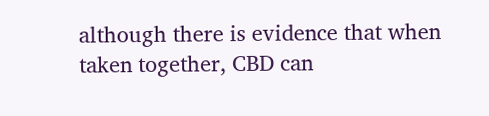although there is evidence that when taken together, CBD can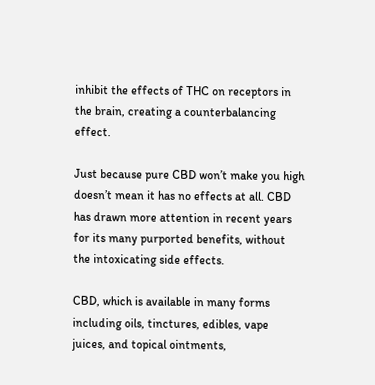inhibit the effects of THC on receptors in the brain, creating a counterbalancing effect.

Just because pure CBD won’t make you high doesn’t mean it has no effects at all. CBD has drawn more attention in recent years for its many purported benefits, without the intoxicating side effects.

CBD, which is available in many forms including oils, tinctures, edibles, vape juices, and topical ointments,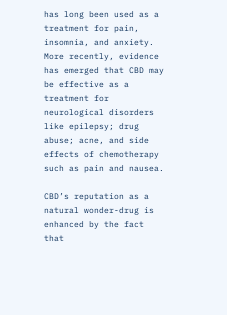has long been used as a treatment for pain, insomnia, and anxiety. More recently, evidence has emerged that CBD may be effective as a treatment for neurological disorders like epilepsy; drug abuse; acne, and side effects of chemotherapy such as pain and nausea.

CBD’s reputation as a natural wonder-drug is enhanced by the fact that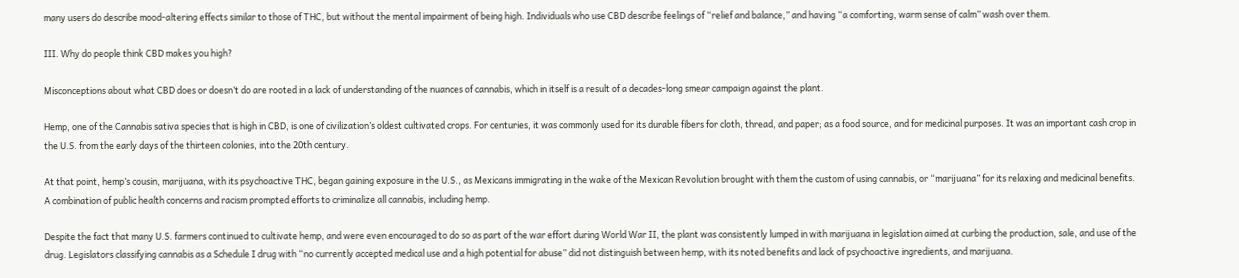many users do describe mood-altering effects similar to those of THC, but without the mental impairment of being high. Individuals who use CBD describe feelings of “relief and balance,” and having “a comforting, warm sense of calm” wash over them.

III. Why do people think CBD makes you high?

Misconceptions about what CBD does or doesn’t do are rooted in a lack of understanding of the nuances of cannabis, which in itself is a result of a decades-long smear campaign against the plant.

Hemp, one of the Cannabis sativa species that is high in CBD, is one of civilization’s oldest cultivated crops. For centuries, it was commonly used for its durable fibers for cloth, thread, and paper; as a food source, and for medicinal purposes. It was an important cash crop in the U.S. from the early days of the thirteen colonies, into the 20th century.

At that point, hemp’s cousin, marijuana, with its psychoactive THC, began gaining exposure in the U.S., as Mexicans immigrating in the wake of the Mexican Revolution brought with them the custom of using cannabis, or “marijuana” for its relaxing and medicinal benefits. A combination of public health concerns and racism prompted efforts to criminalize all cannabis, including hemp.

Despite the fact that many U.S. farmers continued to cultivate hemp, and were even encouraged to do so as part of the war effort during World War II, the plant was consistently lumped in with marijuana in legislation aimed at curbing the production, sale, and use of the drug. Legislators classifying cannabis as a Schedule I drug with “no currently accepted medical use and a high potential for abuse” did not distinguish between hemp, with its noted benefits and lack of psychoactive ingredients, and marijuana.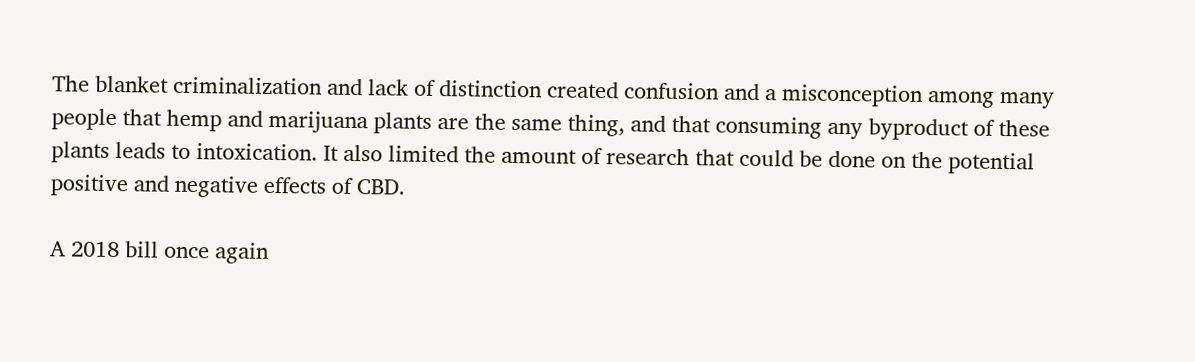The blanket criminalization and lack of distinction created confusion and a misconception among many people that hemp and marijuana plants are the same thing, and that consuming any byproduct of these plants leads to intoxication. It also limited the amount of research that could be done on the potential positive and negative effects of CBD.

A 2018 bill once again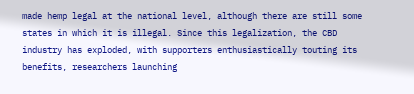made hemp legal at the national level, although there are still some states in which it is illegal. Since this legalization, the CBD industry has exploded, with supporters enthusiastically touting its benefits, researchers launching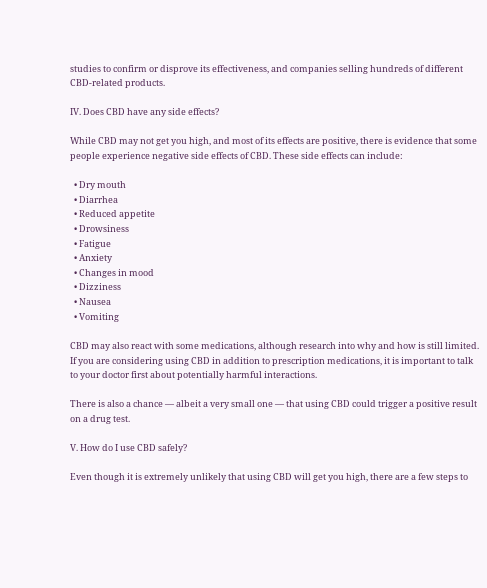studies to confirm or disprove its effectiveness, and companies selling hundreds of different CBD-related products.

IV. Does CBD have any side effects?

While CBD may not get you high, and most of its effects are positive, there is evidence that some people experience negative side effects of CBD. These side effects can include:

  • Dry mouth
  • Diarrhea
  • Reduced appetite
  • Drowsiness
  • Fatigue
  • Anxiety
  • Changes in mood
  • Dizziness
  • Nausea
  • Vomiting

CBD may also react with some medications, although research into why and how is still limited. If you are considering using CBD in addition to prescription medications, it is important to talk to your doctor first about potentially harmful interactions.

There is also a chance — albeit a very small one — that using CBD could trigger a positive result on a drug test.

V. How do I use CBD safely?

Even though it is extremely unlikely that using CBD will get you high, there are a few steps to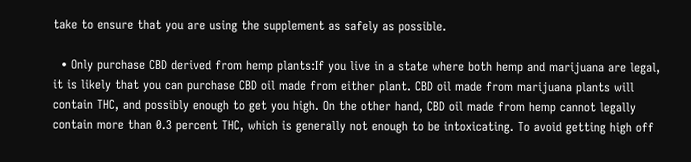take to ensure that you are using the supplement as safely as possible.

  • Only purchase CBD derived from hemp plants:If you live in a state where both hemp and marijuana are legal, it is likely that you can purchase CBD oil made from either plant. CBD oil made from marijuana plants will contain THC, and possibly enough to get you high. On the other hand, CBD oil made from hemp cannot legally contain more than 0.3 percent THC, which is generally not enough to be intoxicating. To avoid getting high off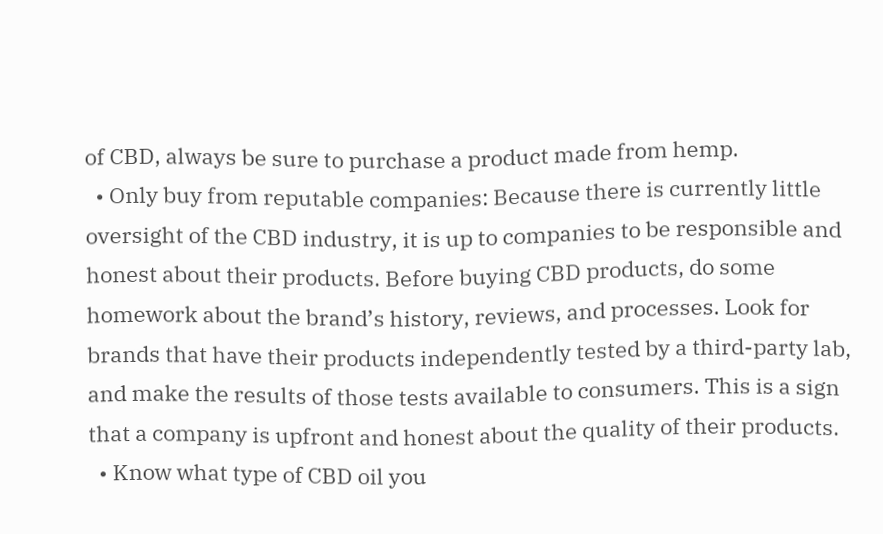of CBD, always be sure to purchase a product made from hemp.
  • Only buy from reputable companies: Because there is currently little oversight of the CBD industry, it is up to companies to be responsible and honest about their products. Before buying CBD products, do some homework about the brand’s history, reviews, and processes. Look for brands that have their products independently tested by a third-party lab, and make the results of those tests available to consumers. This is a sign that a company is upfront and honest about the quality of their products.
  • Know what type of CBD oil you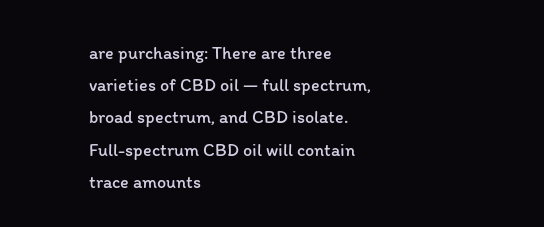are purchasing: There are three varieties of CBD oil — full spectrum, broad spectrum, and CBD isolate. Full-spectrum CBD oil will contain trace amounts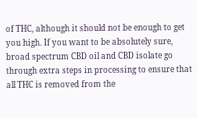of THC, although it should not be enough to get you high. If you want to be absolutely sure, broad spectrum CBD oil and CBD isolate go through extra steps in processing to ensure that all THC is removed from the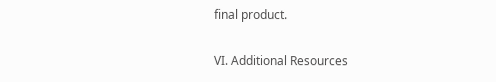final product.

VI. Additional Resources